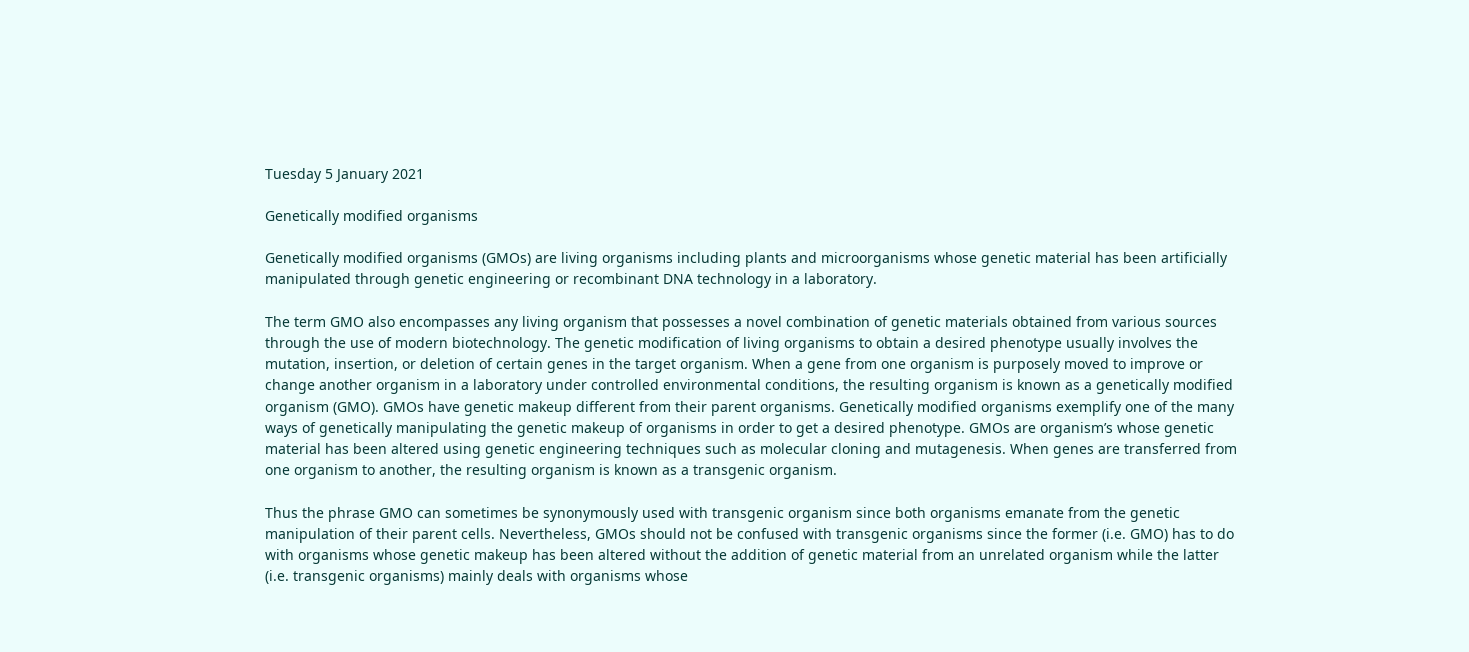Tuesday 5 January 2021

Genetically modified organisms

Genetically modified organisms (GMOs) are living organisms including plants and microorganisms whose genetic material has been artificially manipulated through genetic engineering or recombinant DNA technology in a laboratory.

The term GMO also encompasses any living organism that possesses a novel combination of genetic materials obtained from various sources through the use of modern biotechnology. The genetic modification of living organisms to obtain a desired phenotype usually involves the mutation, insertion, or deletion of certain genes in the target organism. When a gene from one organism is purposely moved to improve or change another organism in a laboratory under controlled environmental conditions, the resulting organism is known as a genetically modified organism (GMO). GMOs have genetic makeup different from their parent organisms. Genetically modified organisms exemplify one of the many ways of genetically manipulating the genetic makeup of organisms in order to get a desired phenotype. GMOs are organism’s whose genetic material has been altered using genetic engineering techniques such as molecular cloning and mutagenesis. When genes are transferred from one organism to another, the resulting organism is known as a transgenic organism.

Thus the phrase GMO can sometimes be synonymously used with transgenic organism since both organisms emanate from the genetic manipulation of their parent cells. Nevertheless, GMOs should not be confused with transgenic organisms since the former (i.e. GMO) has to do with organisms whose genetic makeup has been altered without the addition of genetic material from an unrelated organism while the latter (i.e. transgenic organisms) mainly deals with organisms whose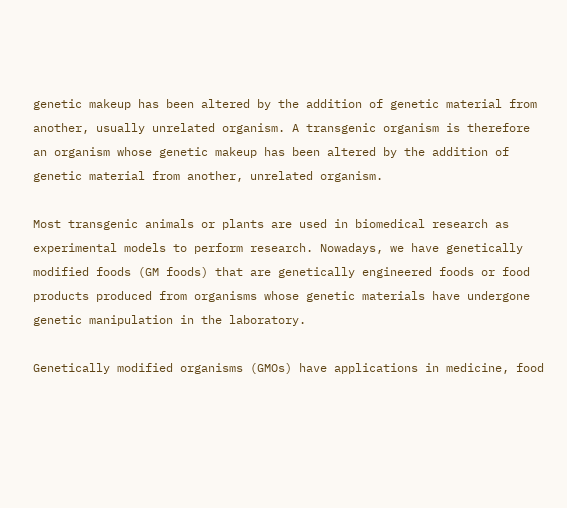genetic makeup has been altered by the addition of genetic material from another, usually unrelated organism. A transgenic organism is therefore an organism whose genetic makeup has been altered by the addition of genetic material from another, unrelated organism.

Most transgenic animals or plants are used in biomedical research as experimental models to perform research. Nowadays, we have genetically modified foods (GM foods) that are genetically engineered foods or food products produced from organisms whose genetic materials have undergone genetic manipulation in the laboratory.

Genetically modified organisms (GMOs) have applications in medicine, food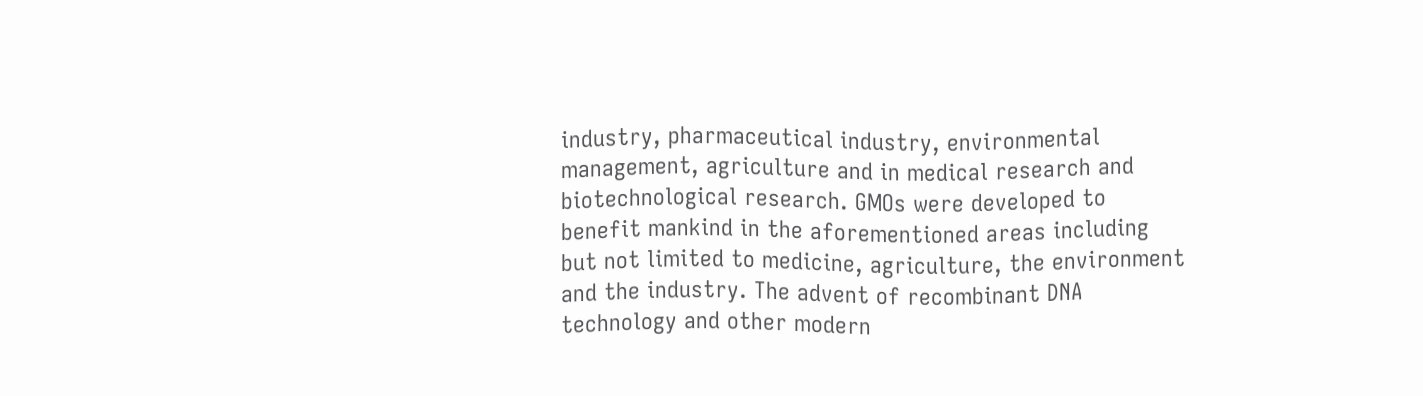industry, pharmaceutical industry, environmental management, agriculture and in medical research and biotechnological research. GMOs were developed to benefit mankind in the aforementioned areas including but not limited to medicine, agriculture, the environment and the industry. The advent of recombinant DNA technology and other modern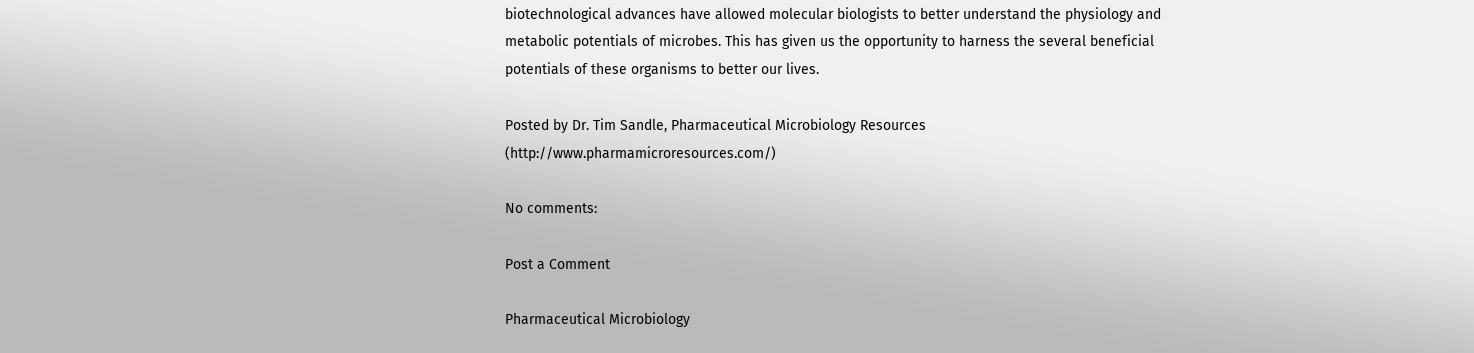biotechnological advances have allowed molecular biologists to better understand the physiology and metabolic potentials of microbes. This has given us the opportunity to harness the several beneficial potentials of these organisms to better our lives.

Posted by Dr. Tim Sandle, Pharmaceutical Microbiology Resources (http://www.pharmamicroresources.com/)

No comments:

Post a Comment

Pharmaceutical Microbiology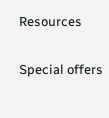Resources

Special offers